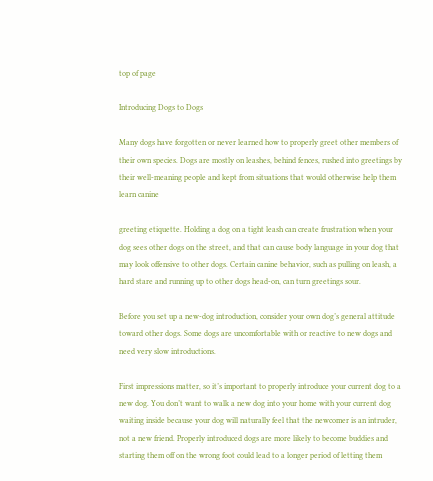top of page

Introducing Dogs to Dogs

Many dogs have forgotten or never learned how to properly greet other members of their own species. Dogs are mostly on leashes, behind fences, rushed into greetings by their well-meaning people and kept from situations that would otherwise help them learn canine

greeting etiquette. Holding a dog on a tight leash can create frustration when your dog sees other dogs on the street, and that can cause body language in your dog that may look offensive to other dogs. Certain canine behavior, such as pulling on leash, a hard stare and running up to other dogs head-on, can turn greetings sour.

Before you set up a new-dog introduction, consider your own dog’s general attitude toward other dogs. Some dogs are uncomfortable with or reactive to new dogs and need very slow introductions.

First impressions matter, so it’s important to properly introduce your current dog to a new dog. You don’t want to walk a new dog into your home with your current dog waiting inside because your dog will naturally feel that the newcomer is an intruder, not a new friend. Properly introduced dogs are more likely to become buddies and starting them off on the wrong foot could lead to a longer period of letting them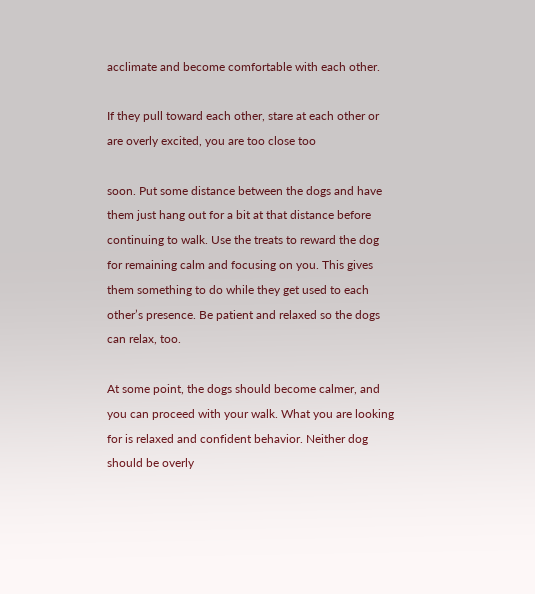acclimate and become comfortable with each other.

If they pull toward each other, stare at each other or are overly excited, you are too close too

soon. Put some distance between the dogs and have them just hang out for a bit at that distance before continuing to walk. Use the treats to reward the dog for remaining calm and focusing on you. This gives them something to do while they get used to each other’s presence. Be patient and relaxed so the dogs can relax, too.

At some point, the dogs should become calmer, and you can proceed with your walk. What you are looking for is relaxed and confident behavior. Neither dog should be overly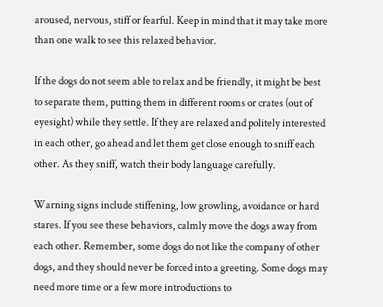aroused, nervous, stiff or fearful. Keep in mind that it may take more than one walk to see this relaxed behavior.

If the dogs do not seem able to relax and be friendly, it might be best to separate them, putting them in different rooms or crates (out of eyesight) while they settle. If they are relaxed and politely interested in each other, go ahead and let them get close enough to sniff each other. As they sniff, watch their body language carefully.

Warning signs include stiffening, low growling, avoidance or hard stares. If you see these behaviors, calmly move the dogs away from each other. Remember, some dogs do not like the company of other dogs, and they should never be forced into a greeting. Some dogs may need more time or a few more introductions to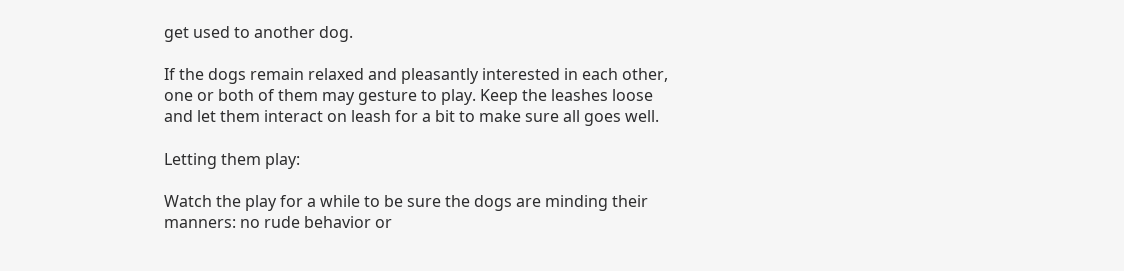get used to another dog.

If the dogs remain relaxed and pleasantly interested in each other, one or both of them may gesture to play. Keep the leashes loose and let them interact on leash for a bit to make sure all goes well.

Letting them play:

Watch the play for a while to be sure the dogs are minding their manners: no rude behavior or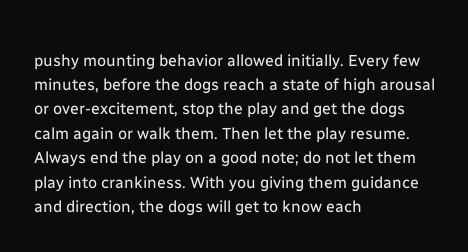pushy mounting behavior allowed initially. Every few minutes, before the dogs reach a state of high arousal or over-excitement, stop the play and get the dogs calm again or walk them. Then let the play resume. Always end the play on a good note; do not let them play into crankiness. With you giving them guidance and direction, the dogs will get to know each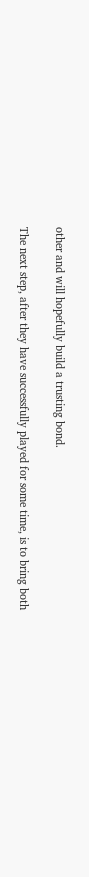other and will hopefully build a trusting bond.

The next step, after they have successfully played for some time, is to bring both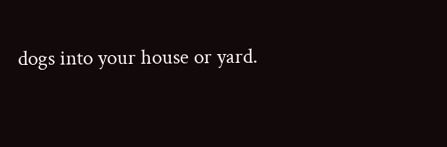dogs into your house or yard.